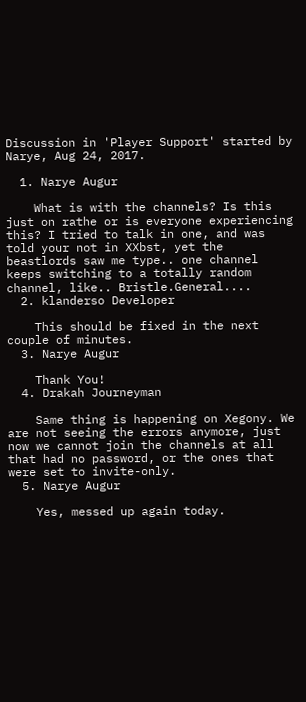Discussion in 'Player Support' started by Narye, Aug 24, 2017.

  1. Narye Augur

    What is with the channels? Is this just on rathe or is everyone experiencing this? I tried to talk in one, and was told your not in XXbst, yet the beastlords saw me type.. one channel keeps switching to a totally random channel, like.. Bristle.General....
  2. klanderso Developer

    This should be fixed in the next couple of minutes.
  3. Narye Augur

    Thank You!
  4. Drakah Journeyman

    Same thing is happening on Xegony. We are not seeing the errors anymore, just now we cannot join the channels at all that had no password, or the ones that were set to invite-only.
  5. Narye Augur

    Yes, messed up again today.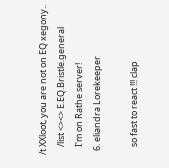/t XXloot, you are not on EQ xegony..
    /list <><> E.EQ.Bristle.general
    I'm on Rathe server!
  6. eliandra Lorekeeper

    so fast to react !!! clap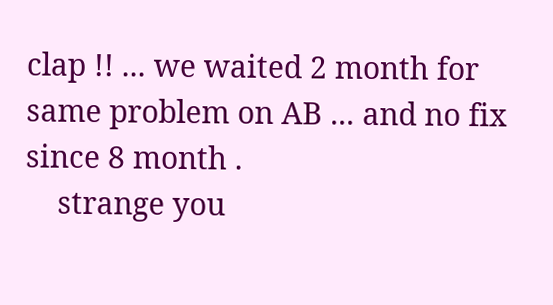clap !! ... we waited 2 month for same problem on AB ... and no fix since 8 month .
    strange you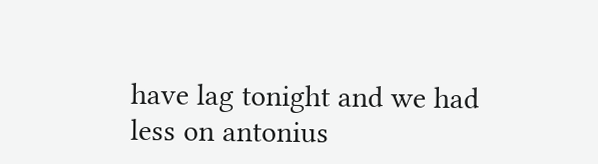have lag tonight and we had less on antonius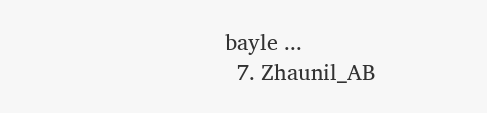bayle ...
  7. Zhaunil_AB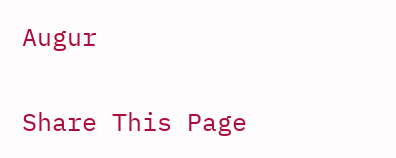Augur

Share This Page